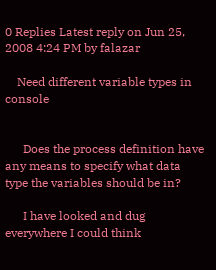0 Replies Latest reply on Jun 25, 2008 4:24 PM by falazar

    Need different variable types in console


      Does the process definition have any means to specify what data type the variables should be in?

      I have looked and dug everywhere I could think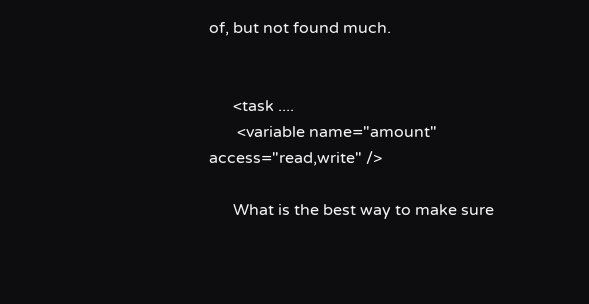of, but not found much.


      <task ....
       <variable name="amount" access="read,write" />

      What is the best way to make sure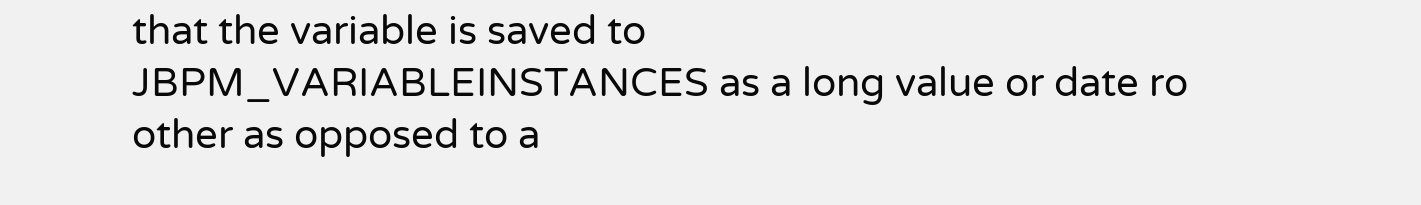that the variable is saved to JBPM_VARIABLEINSTANCES as a long value or date ro other as opposed to a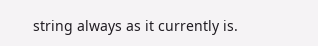string always as it currently is.